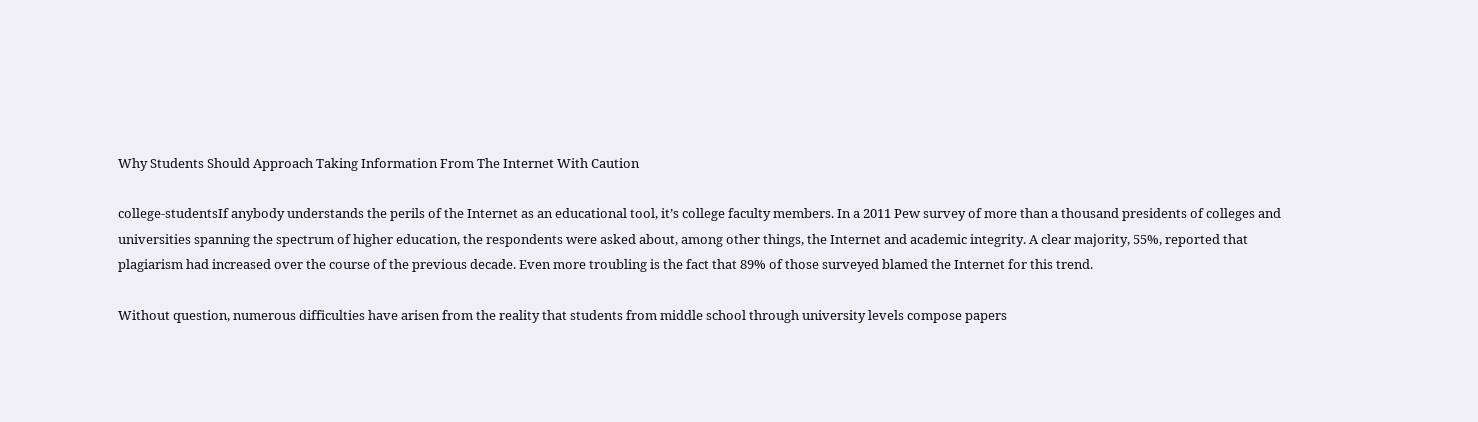Why Students Should Approach Taking Information From The Internet With Caution

college-studentsIf anybody understands the perils of the Internet as an educational tool, it’s college faculty members. In a 2011 Pew survey of more than a thousand presidents of colleges and universities spanning the spectrum of higher education, the respondents were asked about, among other things, the Internet and academic integrity. A clear majority, 55%, reported that plagiarism had increased over the course of the previous decade. Even more troubling is the fact that 89% of those surveyed blamed the Internet for this trend.

Without question, numerous difficulties have arisen from the reality that students from middle school through university levels compose papers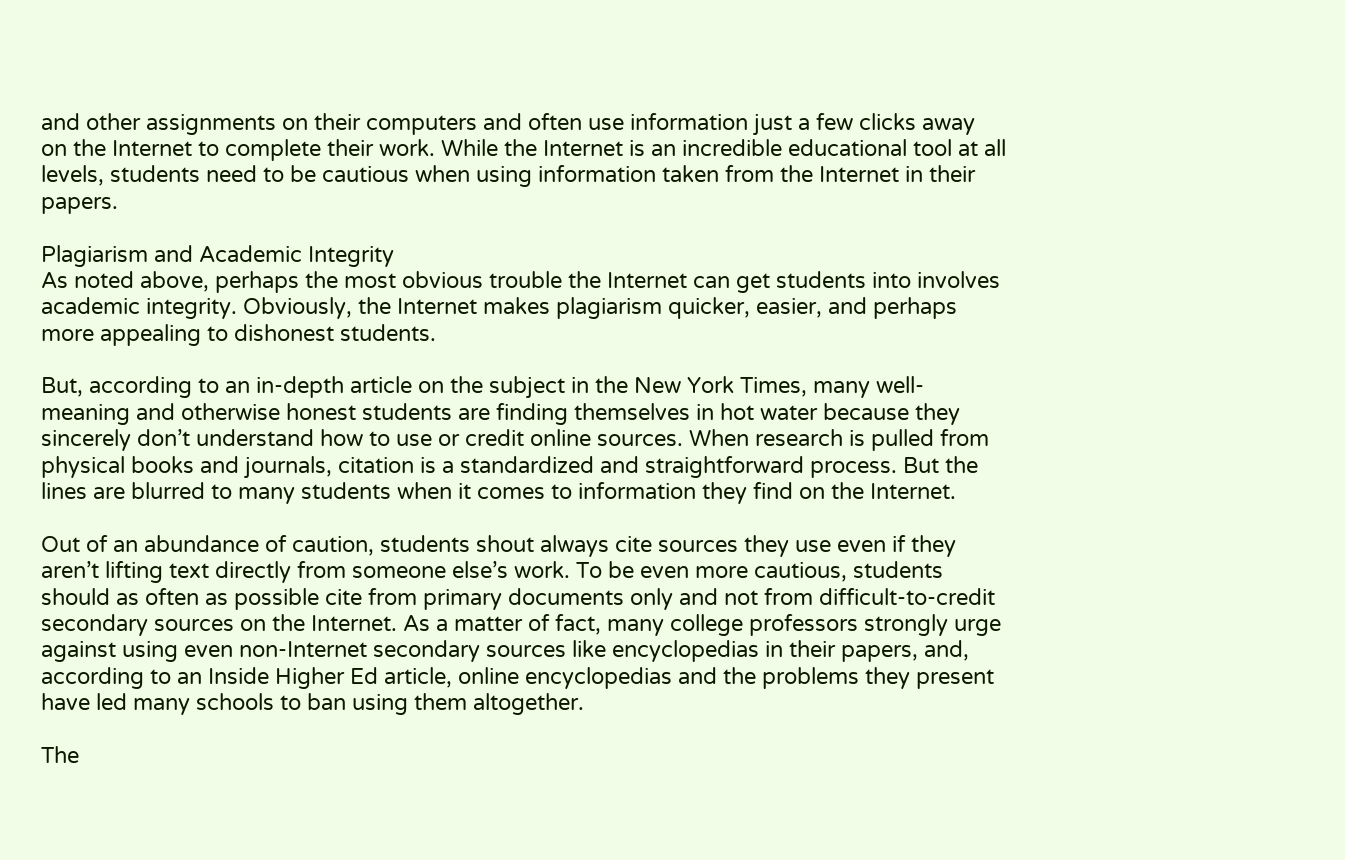and other assignments on their computers and often use information just a few clicks away on the Internet to complete their work. While the Internet is an incredible educational tool at all levels, students need to be cautious when using information taken from the Internet in their papers.

Plagiarism and Academic Integrity
As noted above, perhaps the most obvious trouble the Internet can get students into involves academic integrity. Obviously, the Internet makes plagiarism quicker, easier, and perhaps more appealing to dishonest students.

But, according to an in-depth article on the subject in the New York Times, many well-meaning and otherwise honest students are finding themselves in hot water because they sincerely don’t understand how to use or credit online sources. When research is pulled from physical books and journals, citation is a standardized and straightforward process. But the lines are blurred to many students when it comes to information they find on the Internet.

Out of an abundance of caution, students shout always cite sources they use even if they aren’t lifting text directly from someone else’s work. To be even more cautious, students should as often as possible cite from primary documents only and not from difficult-to-credit secondary sources on the Internet. As a matter of fact, many college professors strongly urge against using even non-Internet secondary sources like encyclopedias in their papers, and, according to an Inside Higher Ed article, online encyclopedias and the problems they present have led many schools to ban using them altogether.

The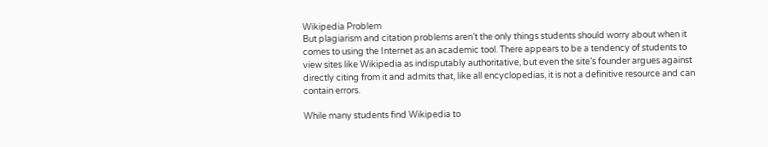Wikipedia Problem
But plagiarism and citation problems aren’t the only things students should worry about when it comes to using the Internet as an academic tool. There appears to be a tendency of students to view sites like Wikipedia as indisputably authoritative, but even the site’s founder argues against directly citing from it and admits that, like all encyclopedias, it is not a definitive resource and can contain errors.

While many students find Wikipedia to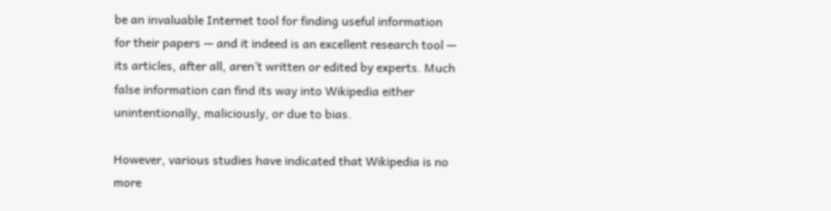be an invaluable Internet tool for finding useful information for their papers — and it indeed is an excellent research tool — its articles, after all, aren’t written or edited by experts. Much false information can find its way into Wikipedia either unintentionally, maliciously, or due to bias.

However, various studies have indicated that Wikipedia is no more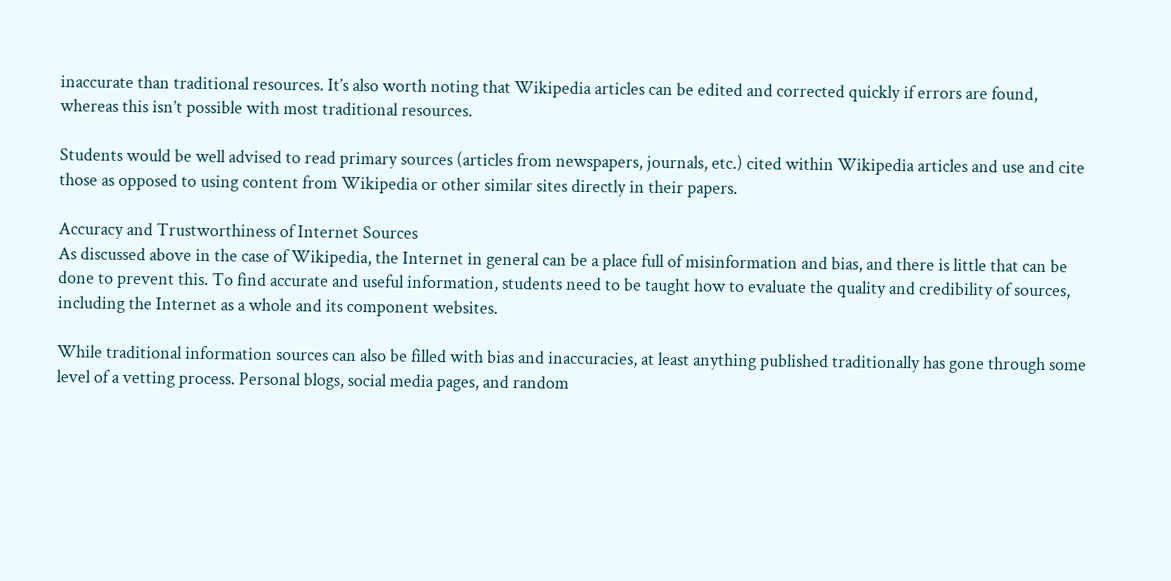inaccurate than traditional resources. It’s also worth noting that Wikipedia articles can be edited and corrected quickly if errors are found, whereas this isn’t possible with most traditional resources.

Students would be well advised to read primary sources (articles from newspapers, journals, etc.) cited within Wikipedia articles and use and cite those as opposed to using content from Wikipedia or other similar sites directly in their papers.

Accuracy and Trustworthiness of Internet Sources
As discussed above in the case of Wikipedia, the Internet in general can be a place full of misinformation and bias, and there is little that can be done to prevent this. To find accurate and useful information, students need to be taught how to evaluate the quality and credibility of sources, including the Internet as a whole and its component websites.

While traditional information sources can also be filled with bias and inaccuracies, at least anything published traditionally has gone through some level of a vetting process. Personal blogs, social media pages, and random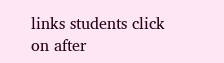links students click on after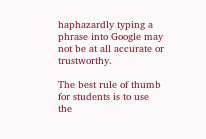haphazardly typing a phrase into Google may not be at all accurate or trustworthy.

The best rule of thumb for students is to use the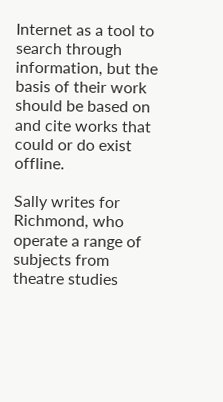Internet as a tool to search through information, but the basis of their work should be based on and cite works that could or do exist offline.

Sally writes for Richmond, who operate a range of subjects from theatre studies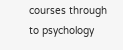courses through to psychology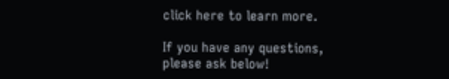click here to learn more.

If you have any questions, please ask below!